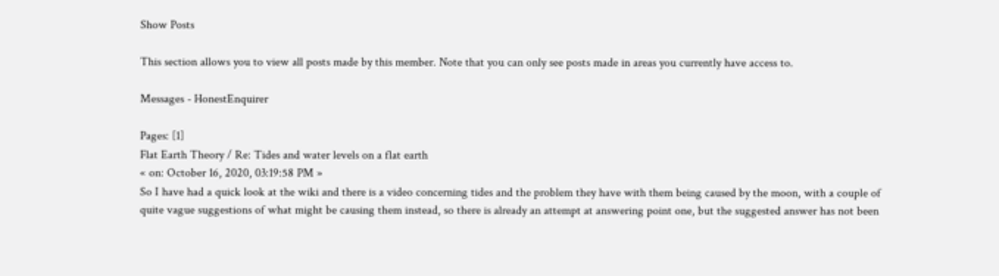Show Posts

This section allows you to view all posts made by this member. Note that you can only see posts made in areas you currently have access to.

Messages - HonestEnquirer

Pages: [1]
Flat Earth Theory / Re: Tides and water levels on a flat earth
« on: October 16, 2020, 03:19:58 PM »
So I have had a quick look at the wiki and there is a video concerning tides and the problem they have with them being caused by the moon, with a couple of quite vague suggestions of what might be causing them instead, so there is already an attempt at answering point one, but the suggested answer has not been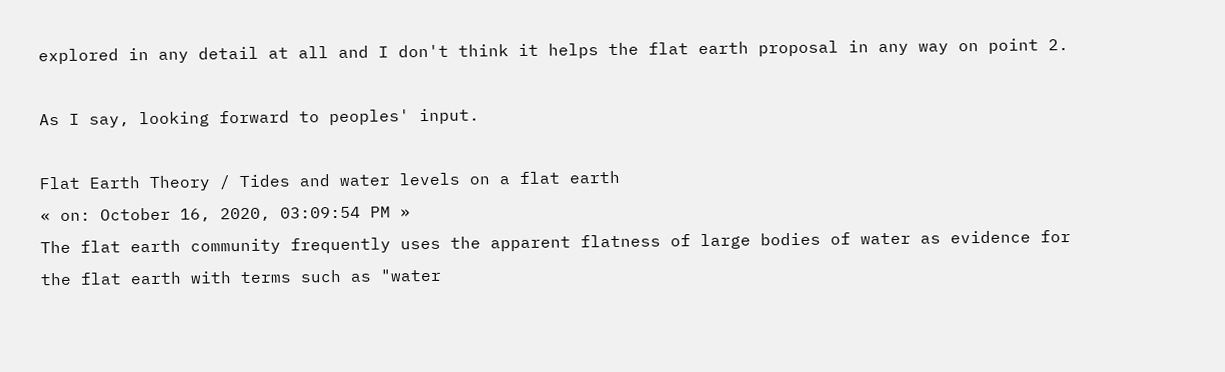explored in any detail at all and I don't think it helps the flat earth proposal in any way on point 2.

As I say, looking forward to peoples' input.

Flat Earth Theory / Tides and water levels on a flat earth
« on: October 16, 2020, 03:09:54 PM »
The flat earth community frequently uses the apparent flatness of large bodies of water as evidence for the flat earth with terms such as "water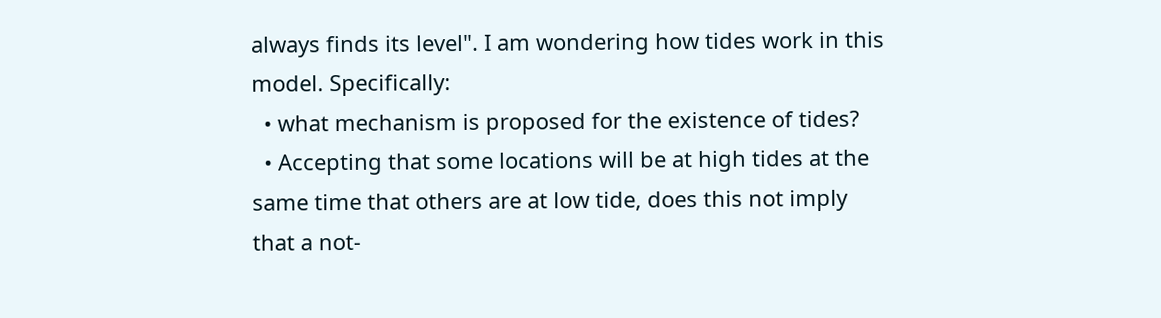always finds its level". I am wondering how tides work in this model. Specifically:
  • what mechanism is proposed for the existence of tides?
  • Accepting that some locations will be at high tides at the same time that others are at low tide, does this not imply that a not-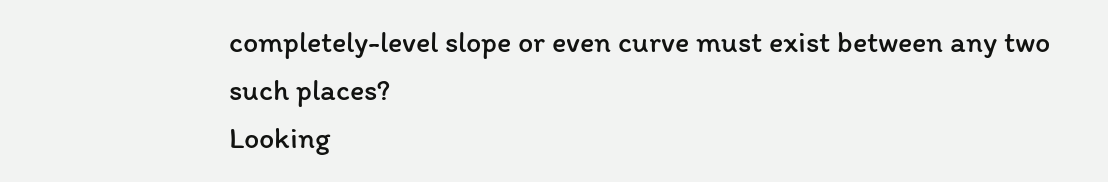completely-level slope or even curve must exist between any two such places?
Looking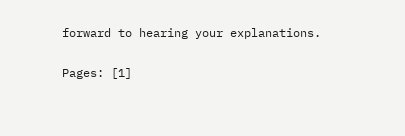forward to hearing your explanations.

Pages: [1]